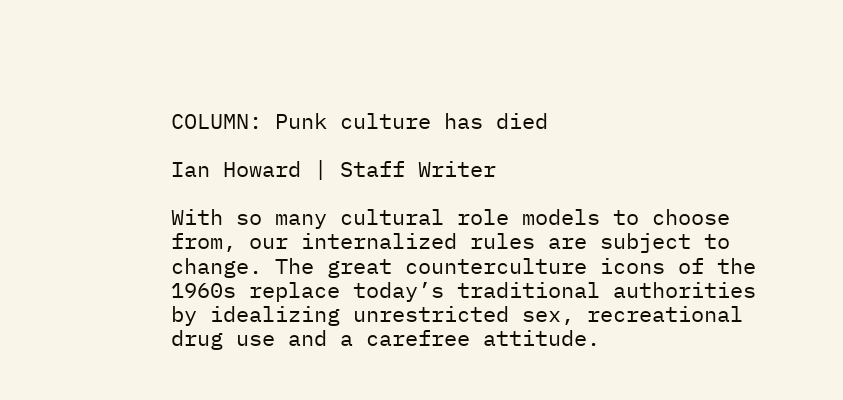COLUMN: Punk culture has died

Ian Howard | Staff Writer

With so many cultural role models to choose from, our internalized rules are subject to change. The great counterculture icons of the 1960s replace today’s traditional authorities by idealizing unrestricted sex, recreational drug use and a carefree attitude.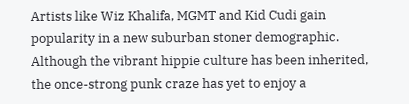Artists like Wiz Khalifa, MGMT and Kid Cudi gain popularity in a new suburban stoner demographic. Although the vibrant hippie culture has been inherited, the once-strong punk craze has yet to enjoy a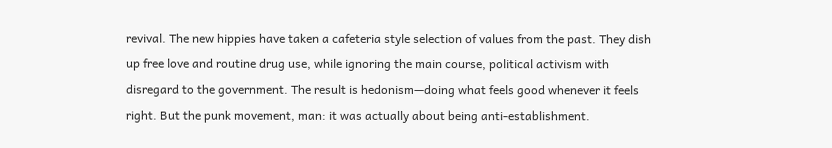revival. The new hippies have taken a cafeteria style selection of values from the past. They dish up free love and routine drug use, while ignoring the main course, political activism with disregard to the government. The result is hedonism—doing what feels good whenever it feels right. But the punk movement, man: it was actually about being anti-establishment.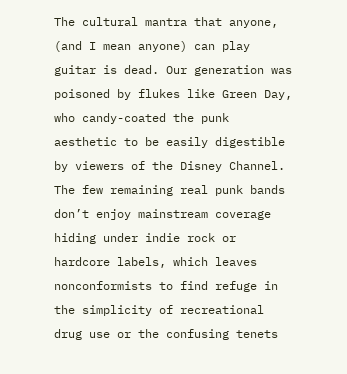The cultural mantra that anyone, (and I mean anyone) can play guitar is dead. Our generation was poisoned by flukes like Green Day, who candy-coated the punk aesthetic to be easily digestible by viewers of the Disney Channel. The few remaining real punk bands don’t enjoy mainstream coverage hiding under indie rock or hardcore labels, which leaves nonconformists to find refuge in the simplicity of recreational drug use or the confusing tenets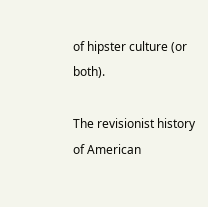of hipster culture (or both).

The revisionist history of American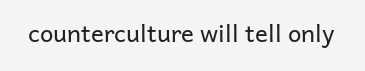counterculture will tell only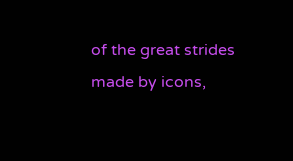of the great strides made by icons,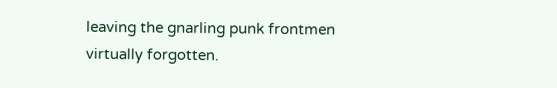leaving the gnarling punk frontmen virtually forgotten.